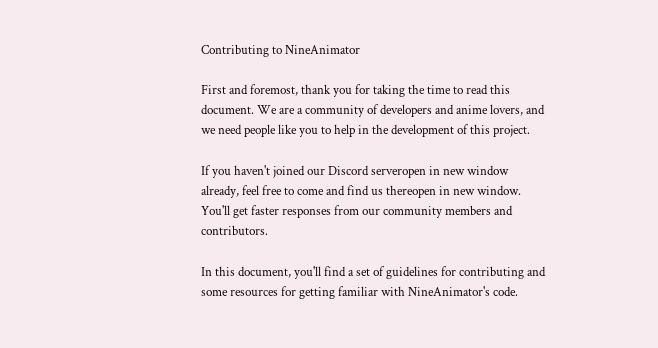Contributing to NineAnimator

First and foremost, thank you for taking the time to read this document. We are a community of developers and anime lovers, and we need people like you to help in the development of this project.

If you haven't joined our Discord serveropen in new window already, feel free to come and find us thereopen in new window. You'll get faster responses from our community members and contributors.

In this document, you'll find a set of guidelines for contributing and some resources for getting familiar with NineAnimator's code.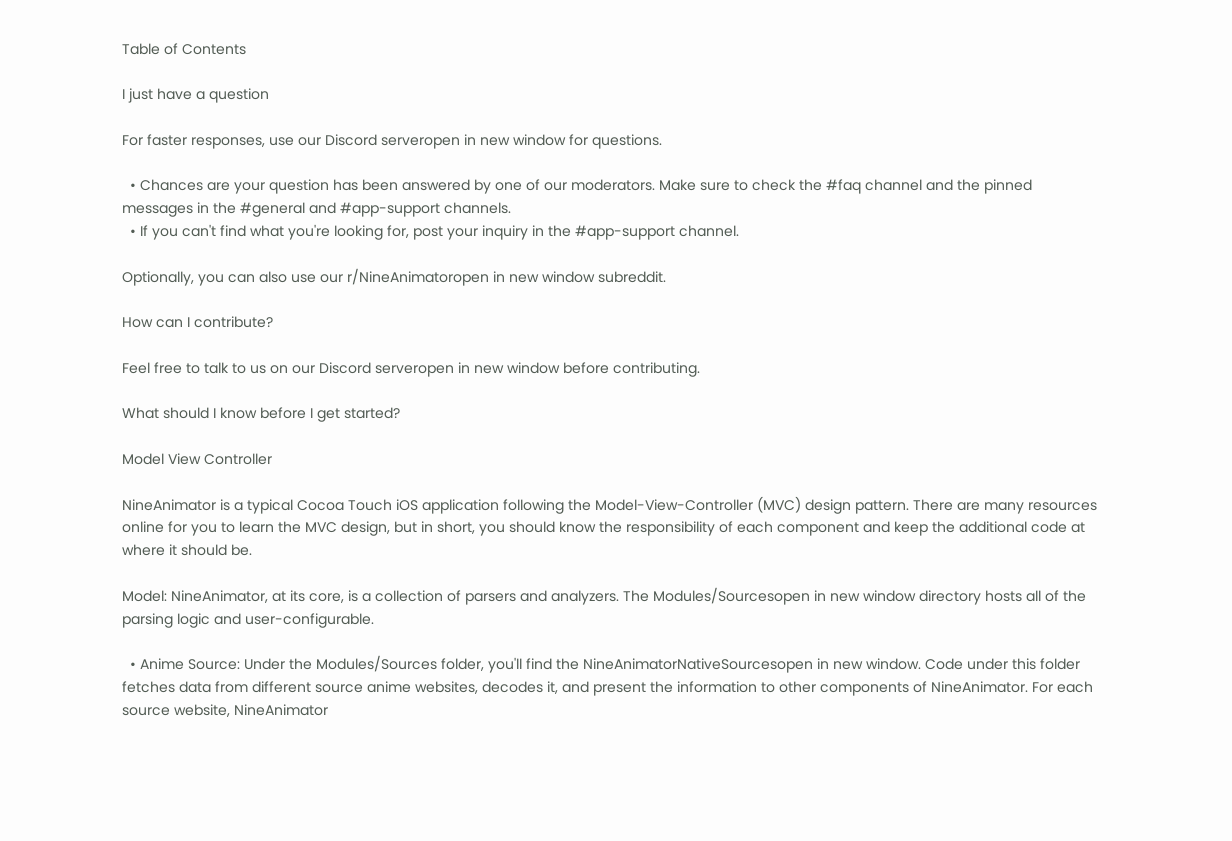Table of Contents

I just have a question

For faster responses, use our Discord serveropen in new window for questions.

  • Chances are your question has been answered by one of our moderators. Make sure to check the #faq channel and the pinned messages in the #general and #app-support channels.
  • If you can't find what you're looking for, post your inquiry in the #app-support channel.

Optionally, you can also use our r/NineAnimatoropen in new window subreddit.

How can I contribute?

Feel free to talk to us on our Discord serveropen in new window before contributing.

What should I know before I get started?

Model View Controller

NineAnimator is a typical Cocoa Touch iOS application following the Model-View-Controller (MVC) design pattern. There are many resources online for you to learn the MVC design, but in short, you should know the responsibility of each component and keep the additional code at where it should be.

Model: NineAnimator, at its core, is a collection of parsers and analyzers. The Modules/Sourcesopen in new window directory hosts all of the parsing logic and user-configurable.

  • Anime Source: Under the Modules/Sources folder, you'll find the NineAnimatorNativeSourcesopen in new window. Code under this folder fetches data from different source anime websites, decodes it, and present the information to other components of NineAnimator. For each source website, NineAnimator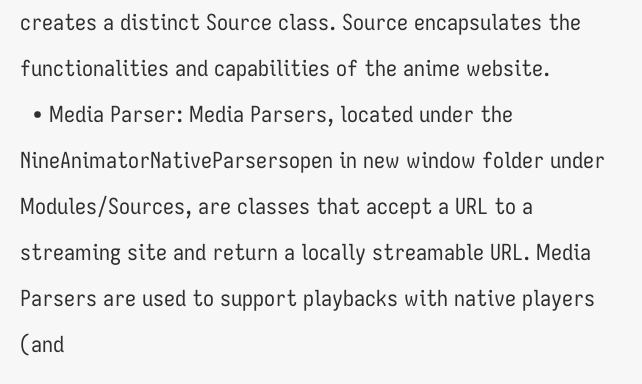creates a distinct Source class. Source encapsulates the functionalities and capabilities of the anime website.
  • Media Parser: Media Parsers, located under the NineAnimatorNativeParsersopen in new window folder under Modules/Sources, are classes that accept a URL to a streaming site and return a locally streamable URL. Media Parsers are used to support playbacks with native players (and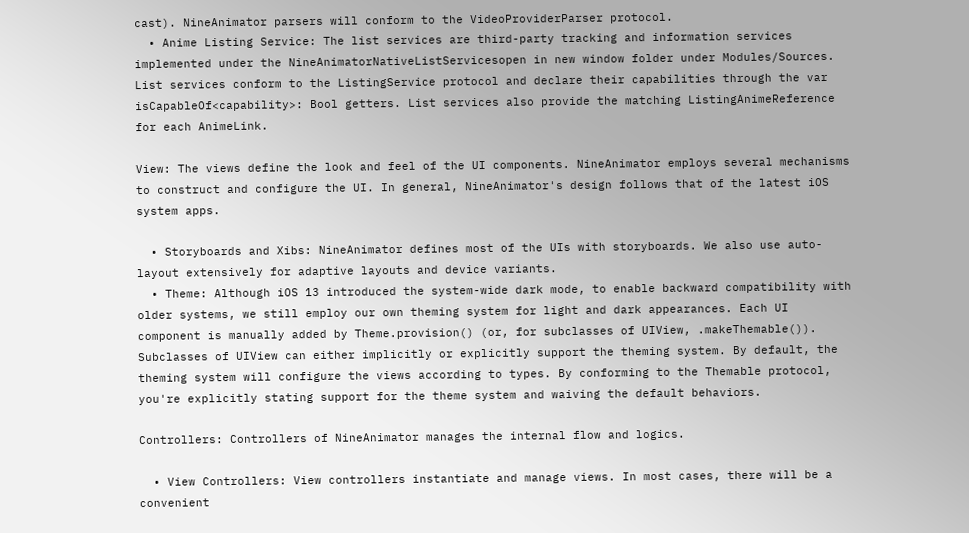cast). NineAnimator parsers will conform to the VideoProviderParser protocol.
  • Anime Listing Service: The list services are third-party tracking and information services implemented under the NineAnimatorNativeListServicesopen in new window folder under Modules/Sources. List services conform to the ListingService protocol and declare their capabilities through the var isCapableOf<capability>: Bool getters. List services also provide the matching ListingAnimeReference for each AnimeLink.

View: The views define the look and feel of the UI components. NineAnimator employs several mechanisms to construct and configure the UI. In general, NineAnimator's design follows that of the latest iOS system apps.

  • Storyboards and Xibs: NineAnimator defines most of the UIs with storyboards. We also use auto-layout extensively for adaptive layouts and device variants.
  • Theme: Although iOS 13 introduced the system-wide dark mode, to enable backward compatibility with older systems, we still employ our own theming system for light and dark appearances. Each UI component is manually added by Theme.provision() (or, for subclasses of UIView, .makeThemable()). Subclasses of UIView can either implicitly or explicitly support the theming system. By default, the theming system will configure the views according to types. By conforming to the Themable protocol, you're explicitly stating support for the theme system and waiving the default behaviors.

Controllers: Controllers of NineAnimator manages the internal flow and logics.

  • View Controllers: View controllers instantiate and manage views. In most cases, there will be a convenient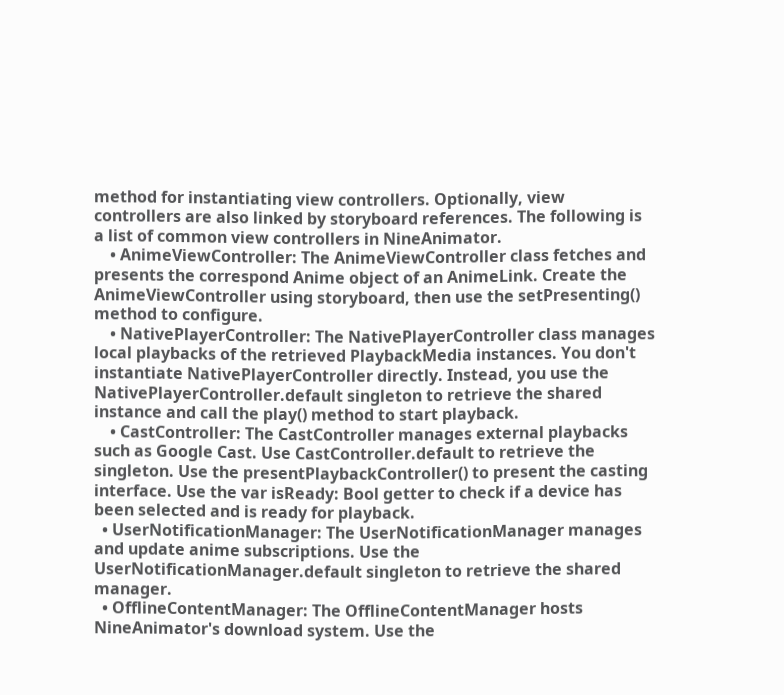method for instantiating view controllers. Optionally, view controllers are also linked by storyboard references. The following is a list of common view controllers in NineAnimator.
    • AnimeViewController: The AnimeViewController class fetches and presents the correspond Anime object of an AnimeLink. Create the AnimeViewController using storyboard, then use the setPresenting() method to configure.
    • NativePlayerController: The NativePlayerController class manages local playbacks of the retrieved PlaybackMedia instances. You don't instantiate NativePlayerController directly. Instead, you use the NativePlayerController.default singleton to retrieve the shared instance and call the play() method to start playback.
    • CastController: The CastController manages external playbacks such as Google Cast. Use CastController.default to retrieve the singleton. Use the presentPlaybackController() to present the casting interface. Use the var isReady: Bool getter to check if a device has been selected and is ready for playback.
  • UserNotificationManager: The UserNotificationManager manages and update anime subscriptions. Use the UserNotificationManager.default singleton to retrieve the shared manager.
  • OfflineContentManager: The OfflineContentManager hosts NineAnimator's download system. Use the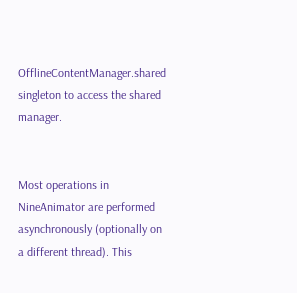OfflineContentManager.shared singleton to access the shared manager.


Most operations in NineAnimator are performed asynchronously (optionally on a different thread). This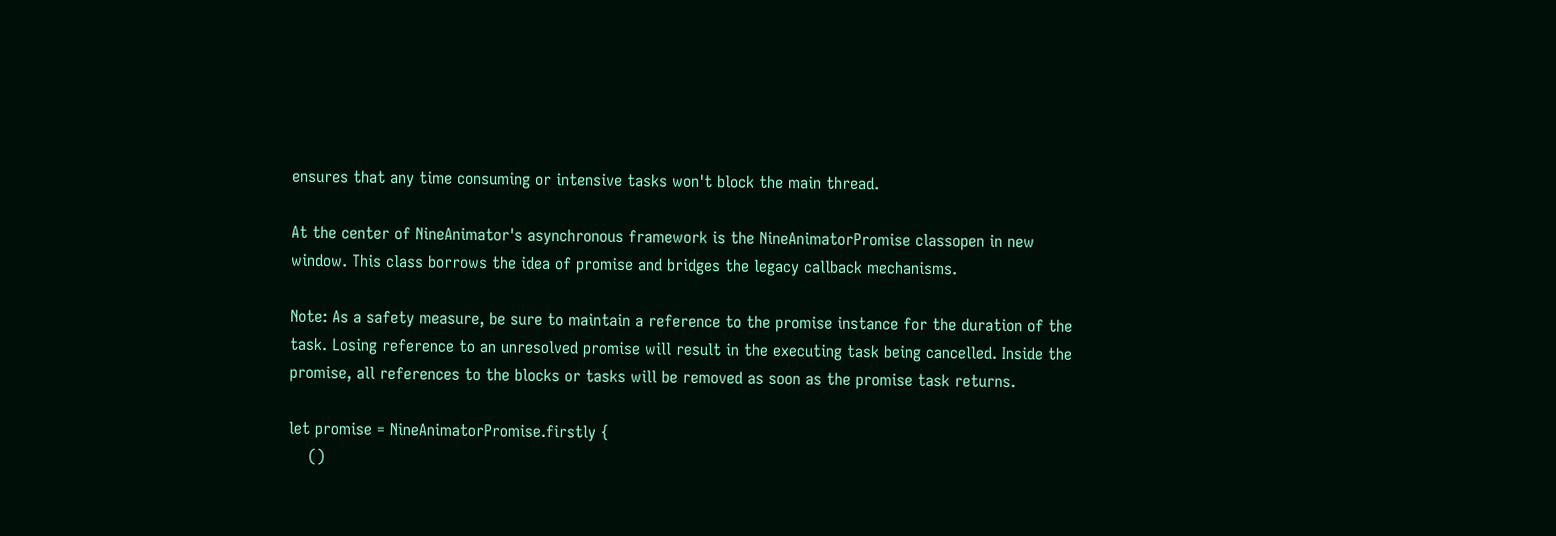ensures that any time consuming or intensive tasks won't block the main thread.

At the center of NineAnimator's asynchronous framework is the NineAnimatorPromise classopen in new window. This class borrows the idea of promise and bridges the legacy callback mechanisms.

Note: As a safety measure, be sure to maintain a reference to the promise instance for the duration of the task. Losing reference to an unresolved promise will result in the executing task being cancelled. Inside the promise, all references to the blocks or tasks will be removed as soon as the promise task returns.

let promise = NineAnimatorPromise.firstly {
    ()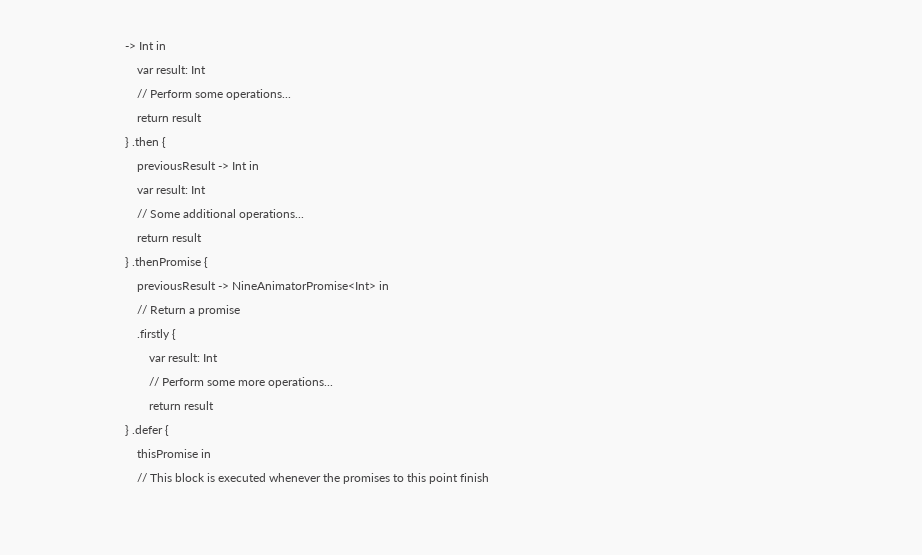-> Int in
    var result: Int
    // Perform some operations...
    return result
} .then {
    previousResult -> Int in
    var result: Int
    // Some additional operations...
    return result
} .thenPromise {
    previousResult -> NineAnimatorPromise<Int> in
    // Return a promise
    .firstly {
        var result: Int
        // Perform some more operations...
        return result
} .defer {
    thisPromise in
    // This block is executed whenever the promises to this point finish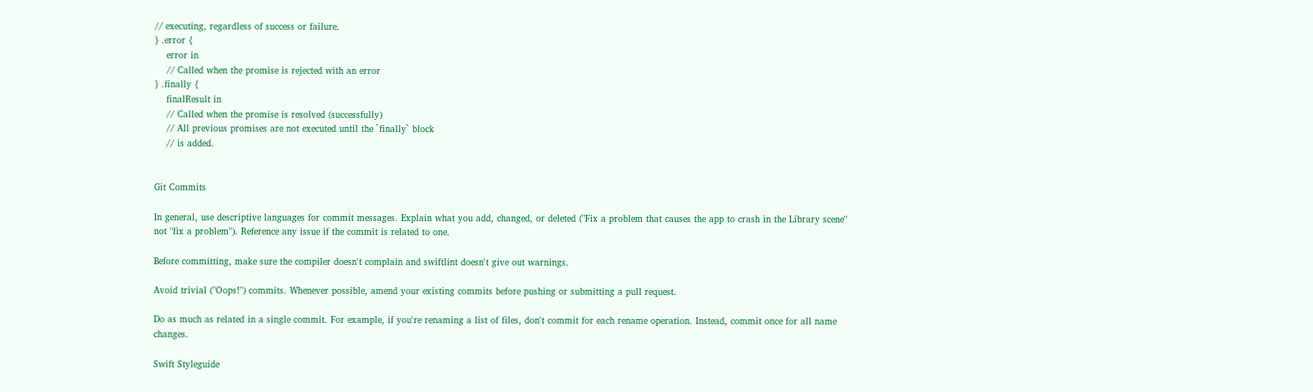// executing, regardless of success or failure.
} .error {
    error in
    // Called when the promise is rejected with an error
} .finally {
    finalResult in
    // Called when the promise is resolved (successfully)
    // All previous promises are not executed until the `finally` block
    // is added.


Git Commits

In general, use descriptive languages for commit messages. Explain what you add, changed, or deleted ("Fix a problem that causes the app to crash in the Library scene" not "fix a problem"). Reference any issue if the commit is related to one.

Before committing, make sure the compiler doesn't complain and swiftlint doesn't give out warnings.

Avoid trivial ("Oops!") commits. Whenever possible, amend your existing commits before pushing or submitting a pull request.

Do as much as related in a single commit. For example, if you're renaming a list of files, don't commit for each rename operation. Instead, commit once for all name changes.

Swift Styleguide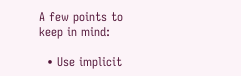A few points to keep in mind:

  • Use implicit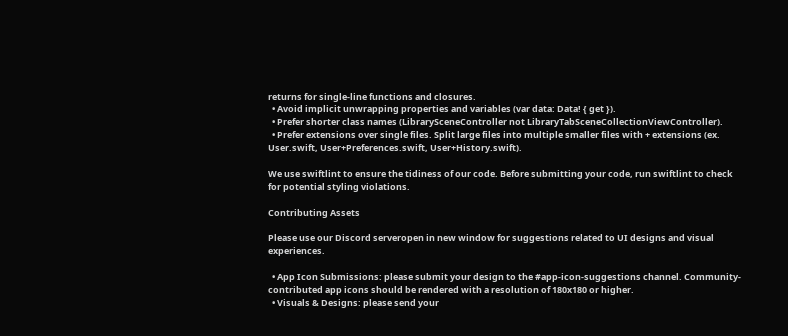returns for single-line functions and closures.
  • Avoid implicit unwrapping properties and variables (var data: Data! { get }).
  • Prefer shorter class names (LibrarySceneController not LibraryTabSceneCollectionViewController).
  • Prefer extensions over single files. Split large files into multiple smaller files with + extensions (ex. User.swift, User+Preferences.swift, User+History.swift).

We use swiftlint to ensure the tidiness of our code. Before submitting your code, run swiftlint to check for potential styling violations.

Contributing Assets

Please use our Discord serveropen in new window for suggestions related to UI designs and visual experiences.

  • App Icon Submissions: please submit your design to the #app-icon-suggestions channel. Community-contributed app icons should be rendered with a resolution of 180x180 or higher.
  • Visuals & Designs: please send your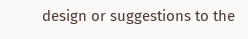design or suggestions to the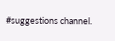#suggestions channel.